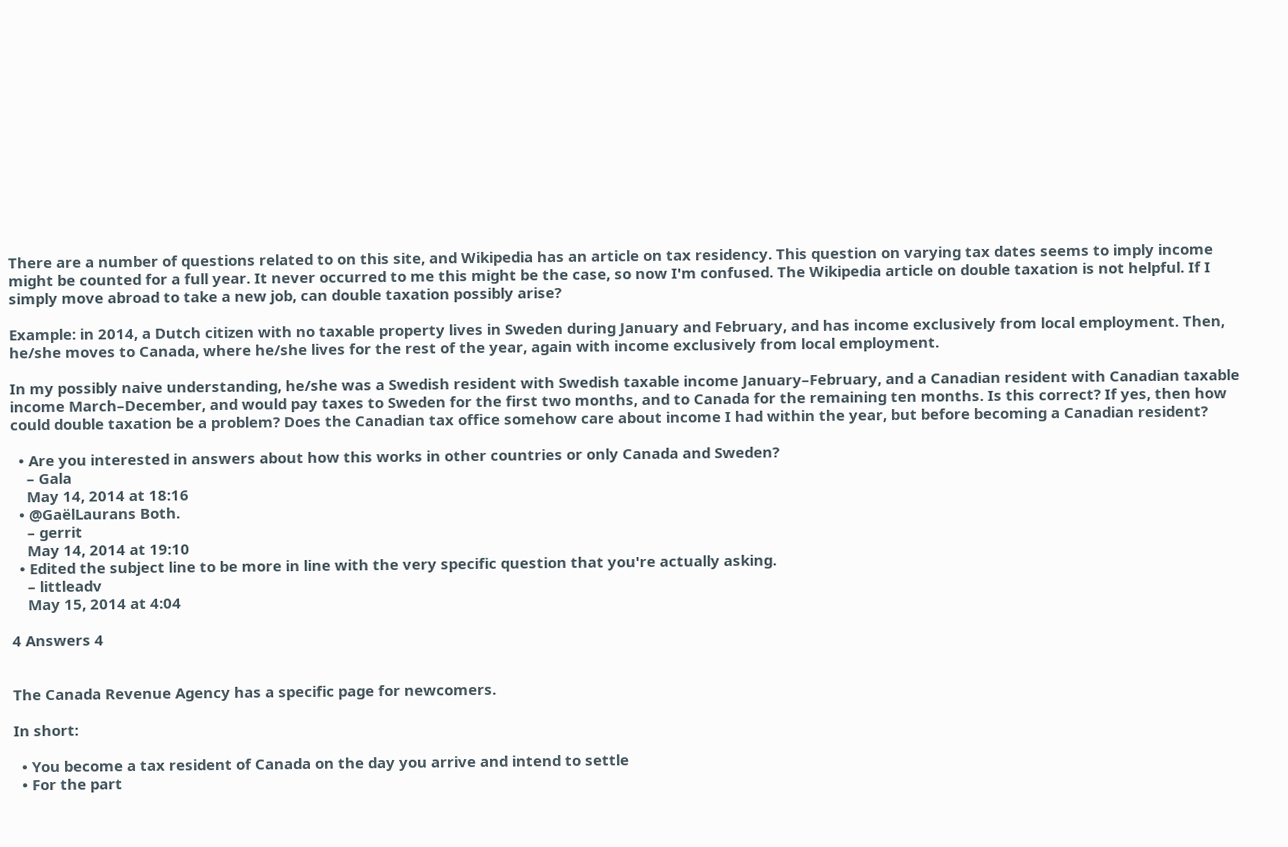There are a number of questions related to on this site, and Wikipedia has an article on tax residency. This question on varying tax dates seems to imply income might be counted for a full year. It never occurred to me this might be the case, so now I'm confused. The Wikipedia article on double taxation is not helpful. If I simply move abroad to take a new job, can double taxation possibly arise?

Example: in 2014, a Dutch citizen with no taxable property lives in Sweden during January and February, and has income exclusively from local employment. Then, he/she moves to Canada, where he/she lives for the rest of the year, again with income exclusively from local employment.

In my possibly naive understanding, he/she was a Swedish resident with Swedish taxable income January–February, and a Canadian resident with Canadian taxable income March–December, and would pay taxes to Sweden for the first two months, and to Canada for the remaining ten months. Is this correct? If yes, then how could double taxation be a problem? Does the Canadian tax office somehow care about income I had within the year, but before becoming a Canadian resident?

  • Are you interested in answers about how this works in other countries or only Canada and Sweden?
    – Gala
    May 14, 2014 at 18:16
  • @GaëlLaurans Both.
    – gerrit
    May 14, 2014 at 19:10
  • Edited the subject line to be more in line with the very specific question that you're actually asking.
    – littleadv
    May 15, 2014 at 4:04

4 Answers 4


The Canada Revenue Agency has a specific page for newcomers.

In short:

  • You become a tax resident of Canada on the day you arrive and intend to settle
  • For the part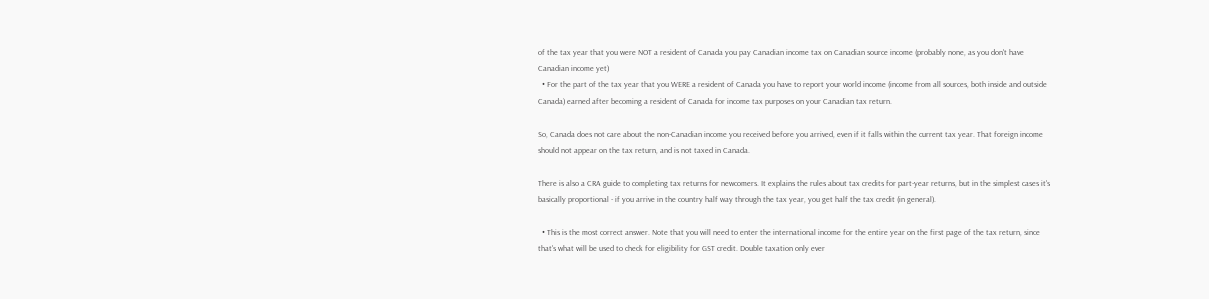of the tax year that you were NOT a resident of Canada you pay Canadian income tax on Canadian source income (probably none, as you don't have Canadian income yet)
  • For the part of the tax year that you WERE a resident of Canada you have to report your world income (income from all sources, both inside and outside Canada) earned after becoming a resident of Canada for income tax purposes on your Canadian tax return.

So, Canada does not care about the non-Canadian income you received before you arrived, even if it falls within the current tax year. That foreign income should not appear on the tax return, and is not taxed in Canada.

There is also a CRA guide to completing tax returns for newcomers. It explains the rules about tax credits for part-year returns, but in the simplest cases it's basically proportional - if you arrive in the country half way through the tax year, you get half the tax credit (in general).

  • This is the most correct answer. Note that you will need to enter the international income for the entire year on the first page of the tax return, since that's what will be used to check for eligibility for GST credit. Double taxation only ever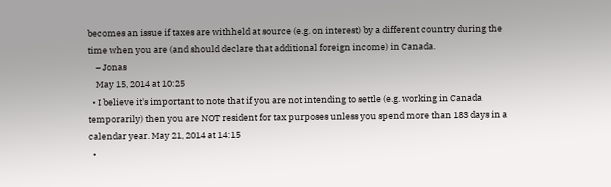becomes an issue if taxes are withheld at source (e.g. on interest) by a different country during the time when you are (and should declare that additional foreign income) in Canada.
    – Jonas
    May 15, 2014 at 10:25
  • I believe it's important to note that if you are not intending to settle (e.g. working in Canada temporarily) then you are NOT resident for tax purposes unless you spend more than 183 days in a calendar year. May 21, 2014 at 14:15
  •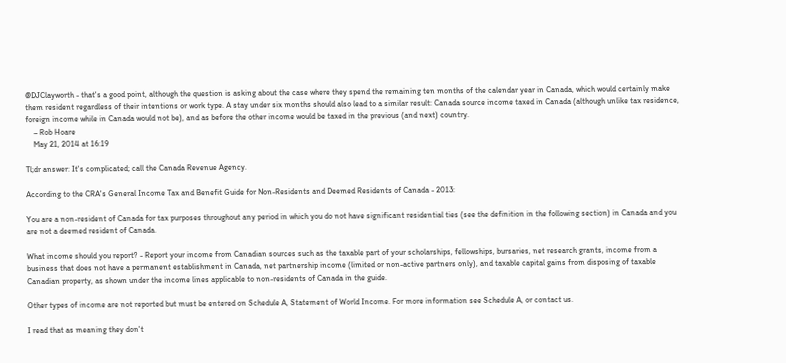@DJClayworth - that's a good point, although the question is asking about the case where they spend the remaining ten months of the calendar year in Canada, which would certainly make them resident regardless of their intentions or work type. A stay under six months should also lead to a similar result: Canada source income taxed in Canada (although unlike tax residence, foreign income while in Canada would not be), and as before the other income would be taxed in the previous (and next) country.
    – Rob Hoare
    May 21, 2014 at 16:19

Tl;dr answer: It's complicated; call the Canada Revenue Agency.

According to the CRA's General Income Tax and Benefit Guide for Non-Residents and Deemed Residents of Canada - 2013:

You are a non-resident of Canada for tax purposes throughout any period in which you do not have significant residential ties (see the definition in the following section) in Canada and you are not a deemed resident of Canada.

What income should you report? - Report your income from Canadian sources such as the taxable part of your scholarships, fellowships, bursaries, net research grants, income from a business that does not have a permanent establishment in Canada, net partnership income (limited or non-active partners only), and taxable capital gains from disposing of taxable Canadian property, as shown under the income lines applicable to non-residents of Canada in the guide.

Other types of income are not reported but must be entered on Schedule A, Statement of World Income. For more information see Schedule A, or contact us.

I read that as meaning they don't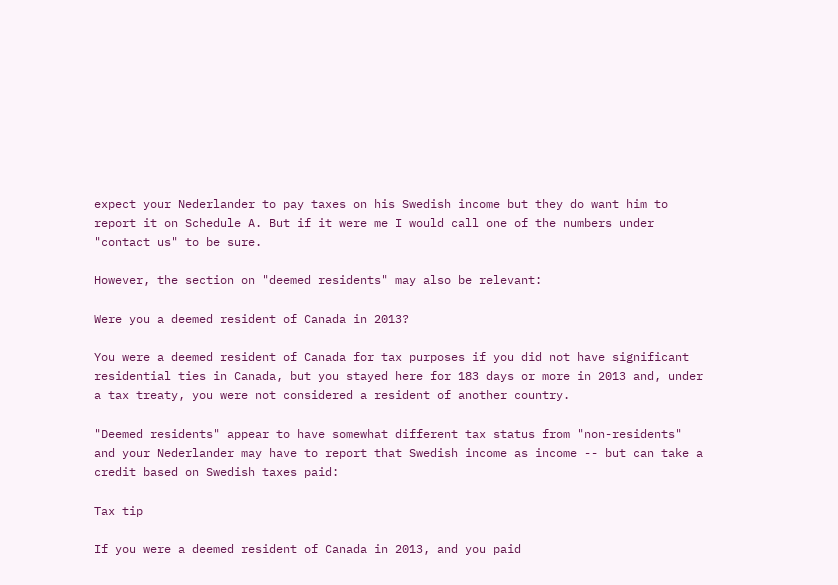expect your Nederlander to pay taxes on his Swedish income but they do want him to report it on Schedule A. But if it were me I would call one of the numbers under "contact us" to be sure.

However, the section on "deemed residents" may also be relevant:

Were you a deemed resident of Canada in 2013?

You were a deemed resident of Canada for tax purposes if you did not have significant residential ties in Canada, but you stayed here for 183 days or more in 2013 and, under a tax treaty, you were not considered a resident of another country.

"Deemed residents" appear to have somewhat different tax status from "non-residents" and your Nederlander may have to report that Swedish income as income -- but can take a credit based on Swedish taxes paid:

Tax tip

If you were a deemed resident of Canada in 2013, and you paid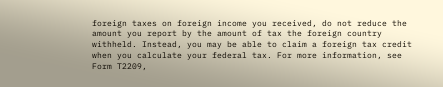foreign taxes on foreign income you received, do not reduce the amount you report by the amount of tax the foreign country withheld. Instead, you may be able to claim a foreign tax credit when you calculate your federal tax. For more information, see Form T2209,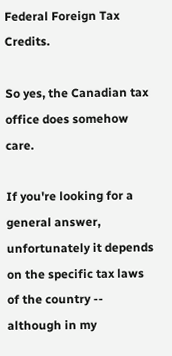Federal Foreign Tax Credits.

So yes, the Canadian tax office does somehow care.

If you're looking for a general answer, unfortunately it depends on the specific tax laws of the country -- although in my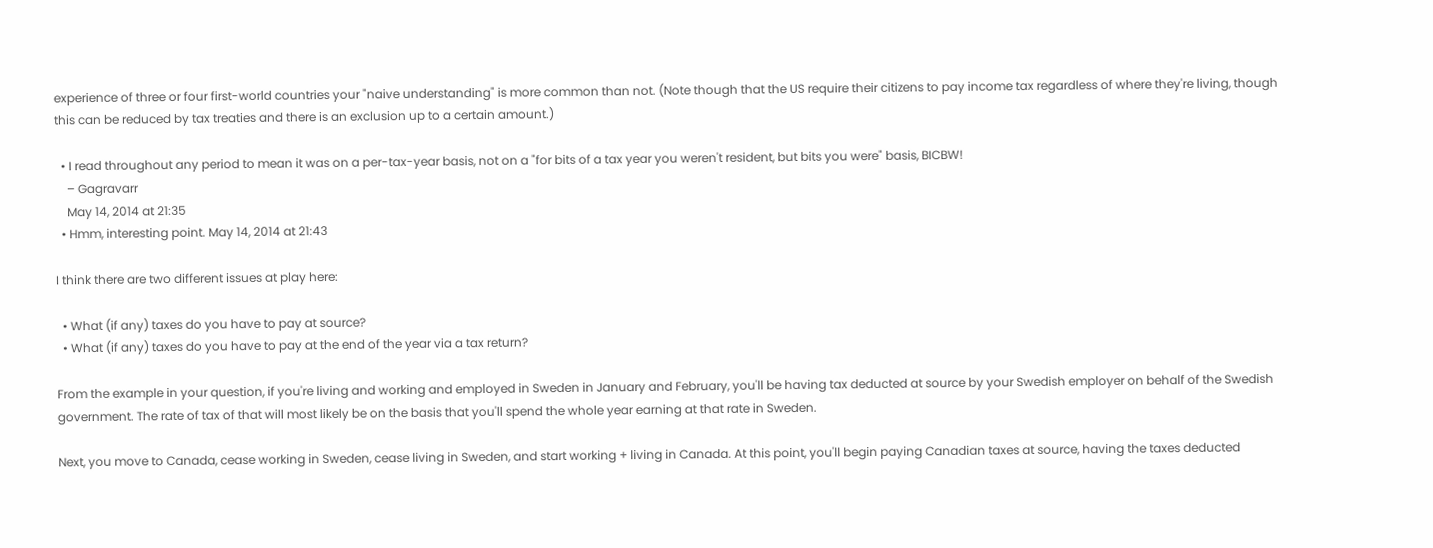experience of three or four first-world countries your "naive understanding" is more common than not. (Note though that the US require their citizens to pay income tax regardless of where they're living, though this can be reduced by tax treaties and there is an exclusion up to a certain amount.)

  • I read throughout any period to mean it was on a per-tax-year basis, not on a "for bits of a tax year you weren't resident, but bits you were" basis, BICBW!
    – Gagravarr
    May 14, 2014 at 21:35
  • Hmm, interesting point. May 14, 2014 at 21:43

I think there are two different issues at play here:

  • What (if any) taxes do you have to pay at source?
  • What (if any) taxes do you have to pay at the end of the year via a tax return?

From the example in your question, if you're living and working and employed in Sweden in January and February, you'll be having tax deducted at source by your Swedish employer on behalf of the Swedish government. The rate of tax of that will most likely be on the basis that you'll spend the whole year earning at that rate in Sweden.

Next, you move to Canada, cease working in Sweden, cease living in Sweden, and start working + living in Canada. At this point, you'll begin paying Canadian taxes at source, having the taxes deducted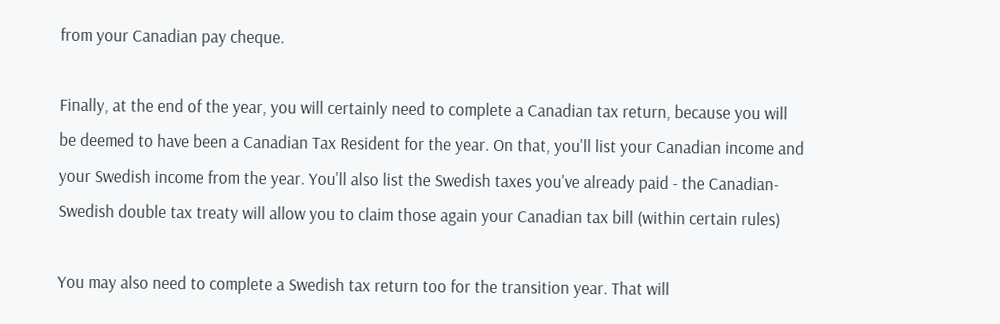from your Canadian pay cheque.

Finally, at the end of the year, you will certainly need to complete a Canadian tax return, because you will be deemed to have been a Canadian Tax Resident for the year. On that, you'll list your Canadian income and your Swedish income from the year. You'll also list the Swedish taxes you've already paid - the Canadian-Swedish double tax treaty will allow you to claim those again your Canadian tax bill (within certain rules)

You may also need to complete a Swedish tax return too for the transition year. That will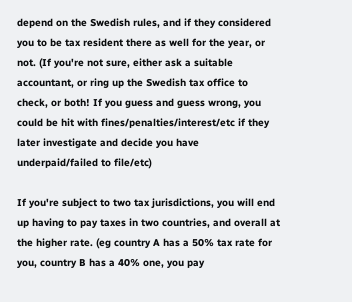depend on the Swedish rules, and if they considered you to be tax resident there as well for the year, or not. (If you're not sure, either ask a suitable accountant, or ring up the Swedish tax office to check, or both! If you guess and guess wrong, you could be hit with fines/penalties/interest/etc if they later investigate and decide you have underpaid/failed to file/etc)

If you're subject to two tax jurisdictions, you will end up having to pay taxes in two countries, and overall at the higher rate. (eg country A has a 50% tax rate for you, country B has a 40% one, you pay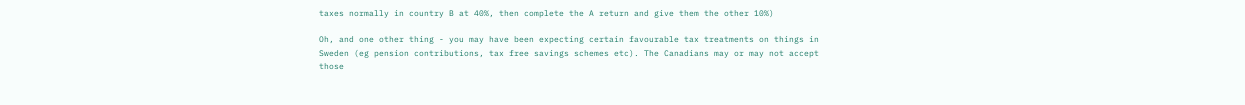taxes normally in country B at 40%, then complete the A return and give them the other 10%)

Oh, and one other thing - you may have been expecting certain favourable tax treatments on things in Sweden (eg pension contributions, tax free savings schemes etc). The Canadians may or may not accept those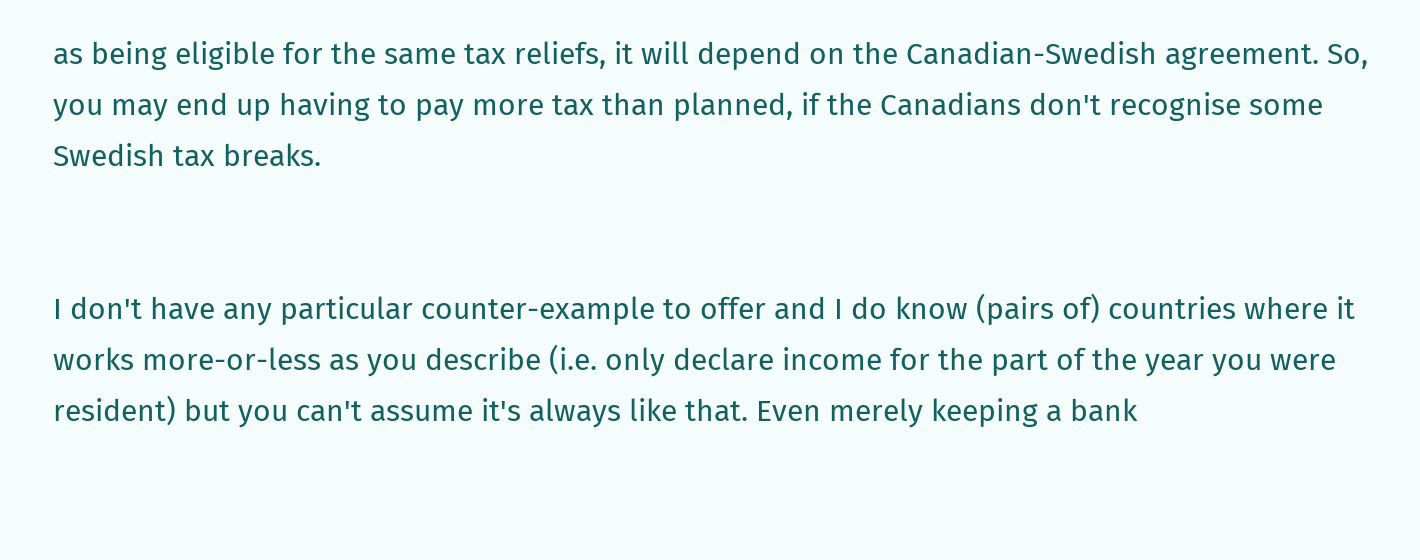as being eligible for the same tax reliefs, it will depend on the Canadian-Swedish agreement. So, you may end up having to pay more tax than planned, if the Canadians don't recognise some Swedish tax breaks.


I don't have any particular counter-example to offer and I do know (pairs of) countries where it works more-or-less as you describe (i.e. only declare income for the part of the year you were resident) but you can't assume it's always like that. Even merely keeping a bank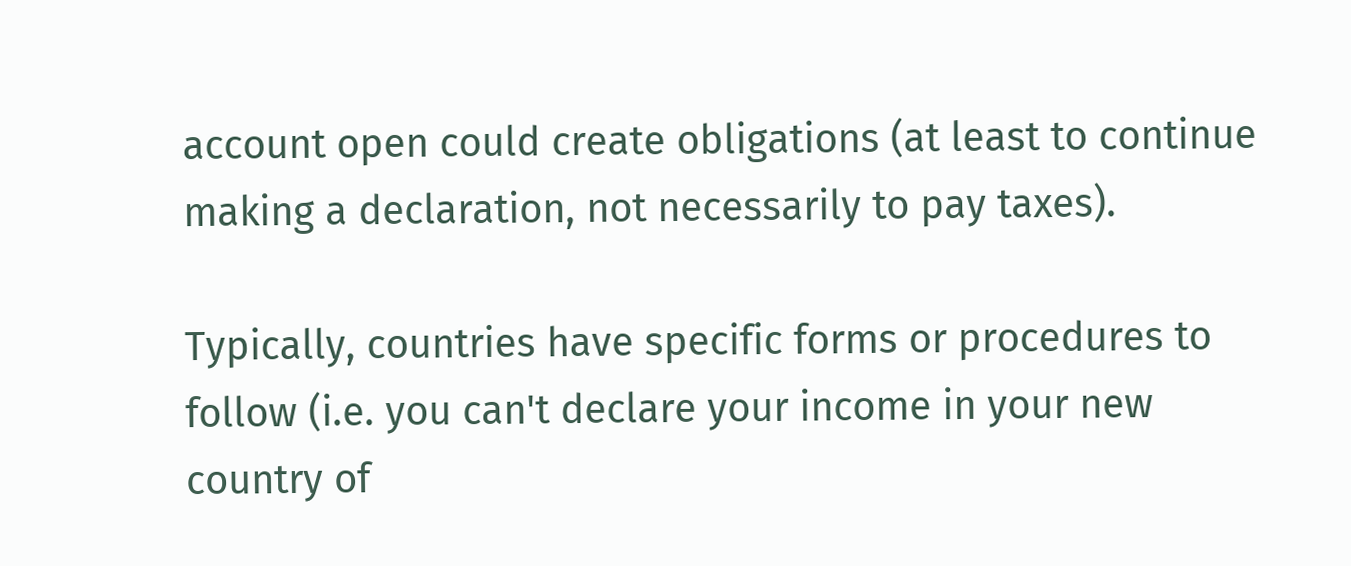account open could create obligations (at least to continue making a declaration, not necessarily to pay taxes).

Typically, countries have specific forms or procedures to follow (i.e. you can't declare your income in your new country of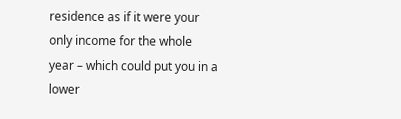residence as if it were your only income for the whole year – which could put you in a lower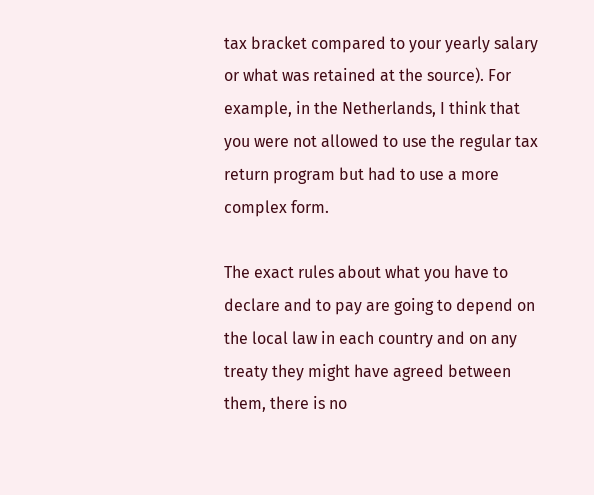tax bracket compared to your yearly salary or what was retained at the source). For example, in the Netherlands, I think that you were not allowed to use the regular tax return program but had to use a more complex form.

The exact rules about what you have to declare and to pay are going to depend on the local law in each country and on any treaty they might have agreed between them, there is no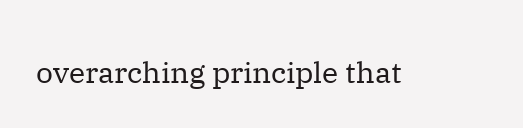overarching principle that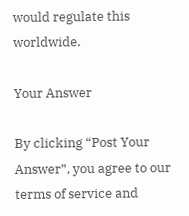would regulate this worldwide.

Your Answer

By clicking “Post Your Answer”, you agree to our terms of service and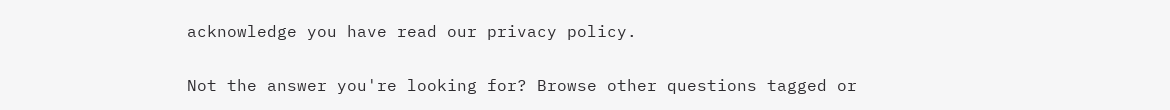acknowledge you have read our privacy policy.

Not the answer you're looking for? Browse other questions tagged or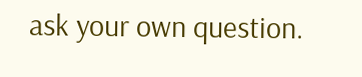ask your own question.